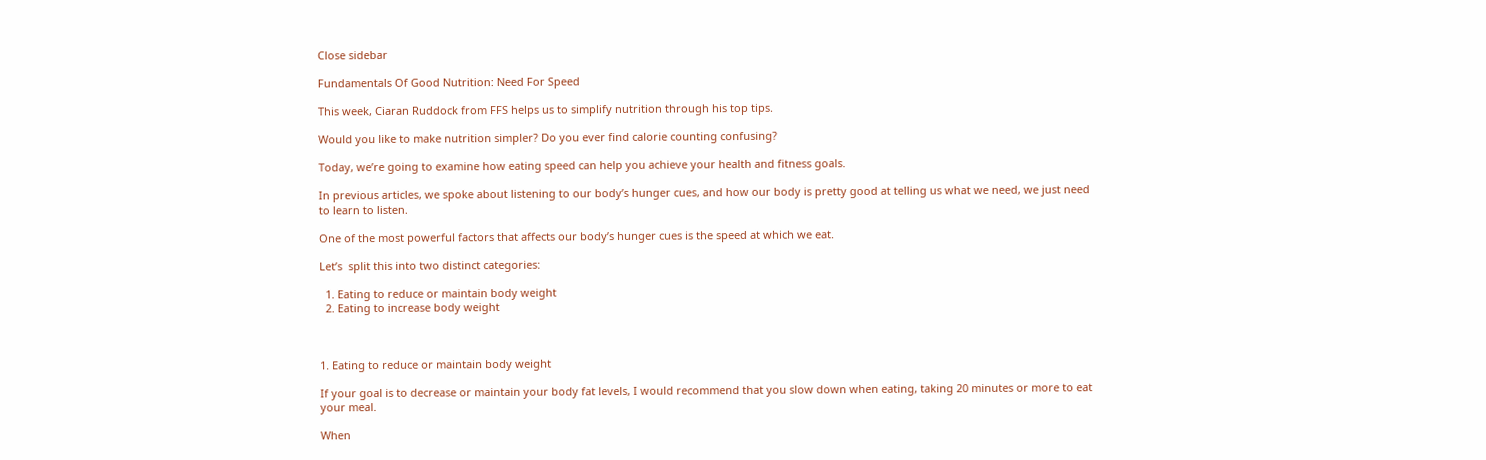Close sidebar

Fundamentals Of Good Nutrition: Need For Speed

This week, Ciaran Ruddock from FFS helps us to simplify nutrition through his top tips.

Would you like to make nutrition simpler? Do you ever find calorie counting confusing?

Today, we’re going to examine how eating speed can help you achieve your health and fitness goals.

In previous articles, we spoke about listening to our body’s hunger cues, and how our body is pretty good at telling us what we need, we just need to learn to listen.

One of the most powerful factors that affects our body’s hunger cues is the speed at which we eat.

Let’s  split this into two distinct categories:

  1. Eating to reduce or maintain body weight
  2. Eating to increase body weight



1. Eating to reduce or maintain body weight

If your goal is to decrease or maintain your body fat levels, I would recommend that you slow down when eating, taking 20 minutes or more to eat your meal.

When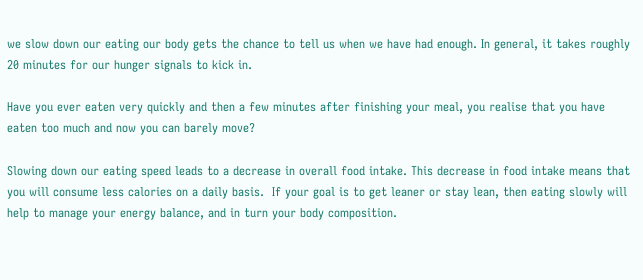we slow down our eating our body gets the chance to tell us when we have had enough. In general, it takes roughly 20 minutes for our hunger signals to kick in.

Have you ever eaten very quickly and then a few minutes after finishing your meal, you realise that you have eaten too much and now you can barely move?

Slowing down our eating speed leads to a decrease in overall food intake. This decrease in food intake means that you will consume less calories on a daily basis.  If your goal is to get leaner or stay lean, then eating slowly will help to manage your energy balance, and in turn your body composition.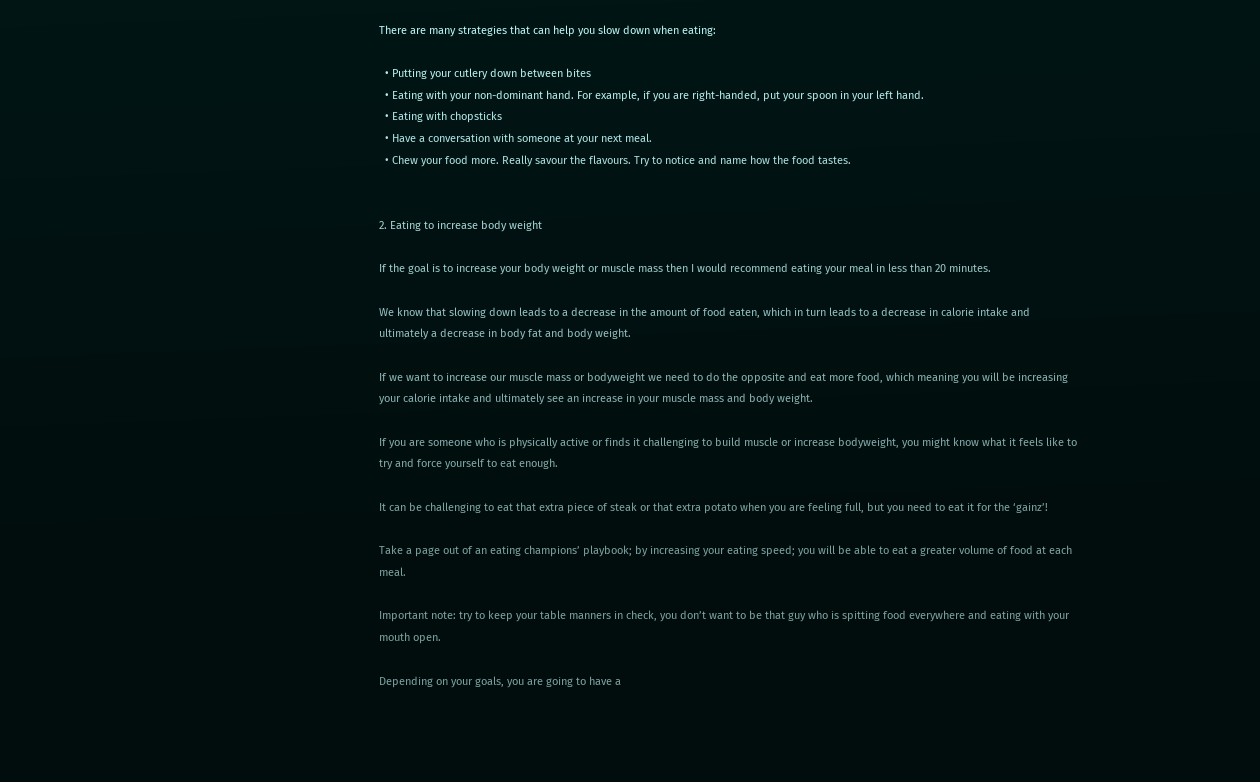There are many strategies that can help you slow down when eating:

  • Putting your cutlery down between bites
  • Eating with your non-dominant hand. For example, if you are right-handed, put your spoon in your left hand.
  • Eating with chopsticks
  • Have a conversation with someone at your next meal.
  • Chew your food more. Really savour the flavours. Try to notice and name how the food tastes.


2. Eating to increase body weight

If the goal is to increase your body weight or muscle mass then I would recommend eating your meal in less than 20 minutes.

We know that slowing down leads to a decrease in the amount of food eaten, which in turn leads to a decrease in calorie intake and ultimately a decrease in body fat and body weight.

If we want to increase our muscle mass or bodyweight we need to do the opposite and eat more food, which meaning you will be increasing your calorie intake and ultimately see an increase in your muscle mass and body weight.

If you are someone who is physically active or finds it challenging to build muscle or increase bodyweight, you might know what it feels like to try and force yourself to eat enough.

It can be challenging to eat that extra piece of steak or that extra potato when you are feeling full, but you need to eat it for the ‘gainz’!

Take a page out of an eating champions’ playbook; by increasing your eating speed; you will be able to eat a greater volume of food at each meal.

Important note: try to keep your table manners in check, you don’t want to be that guy who is spitting food everywhere and eating with your mouth open.

Depending on your goals, you are going to have a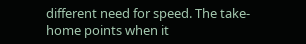different need for speed. The take-home points when it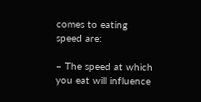comes to eating speed are:

– The speed at which you eat will influence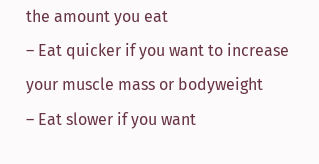the amount you eat
– Eat quicker if you want to increase your muscle mass or bodyweight
– Eat slower if you want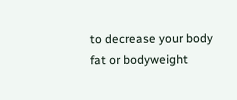to decrease your body fat or bodyweight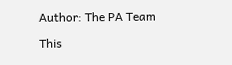Author: The PA Team

This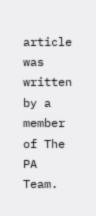article was written by a member of The PA Team.